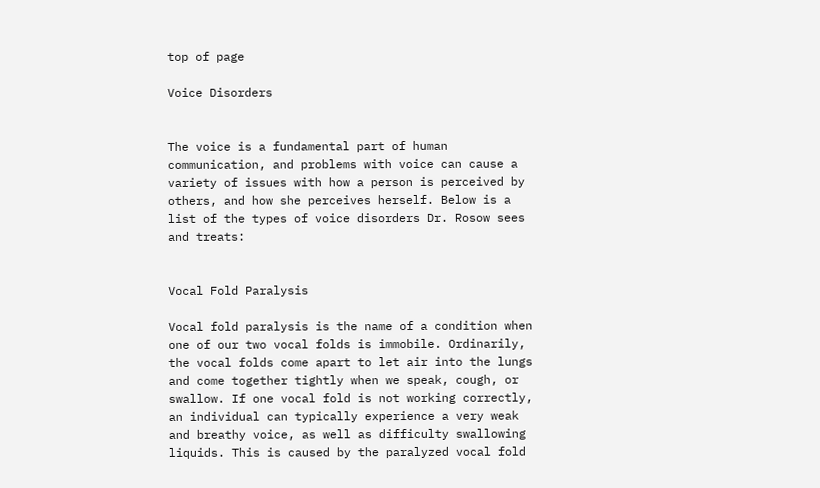top of page

Voice Disorders


The voice is a fundamental part of human communication, and problems with voice can cause a variety of issues with how a person is perceived by others, and how she perceives herself. Below is a list of the types of voice disorders Dr. Rosow sees and treats:


Vocal Fold Paralysis

Vocal fold paralysis is the name of a condition when one of our two vocal folds is immobile. Ordinarily, the vocal folds come apart to let air into the lungs and come together tightly when we speak, cough, or swallow. If one vocal fold is not working correctly, an individual can typically experience a very weak and breathy voice, as well as difficulty swallowing liquids. This is caused by the paralyzed vocal fold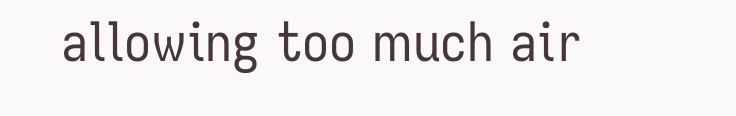allowing too much air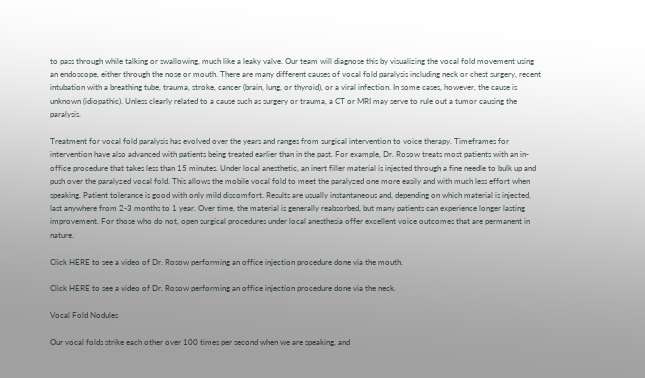to pass through while talking or swallowing, much like a leaky valve. Our team will diagnose this by visualizing the vocal fold movement using an endoscope, either through the nose or mouth. There are many different causes of vocal fold paralysis including neck or chest surgery, recent intubation with a breathing tube, trauma, stroke, cancer (brain, lung, or thyroid), or a viral infection. In some cases, however, the cause is unknown (idiopathic). Unless clearly related to a cause such as surgery or trauma, a CT or MRI may serve to rule out a tumor causing the paralysis.

Treatment for vocal fold paralysis has evolved over the years and ranges from surgical intervention to voice therapy. Timeframes for intervention have also advanced with patients being treated earlier than in the past. For example, Dr. Rosow treats most patients with an in-office procedure that takes less than 15 minutes. Under local anesthetic, an inert filler material is injected through a fine needle to bulk up and push over the paralyzed vocal fold. This allows the mobile vocal fold to meet the paralyzed one more easily and with much less effort when speaking. Patient tolerance is good with only mild discomfort. Results are usually instantaneous and, depending on which material is injected, last anywhere from 2-3 months to 1 year. Over time, the material is generally reabsorbed, but many patients can experience longer lasting improvement. For those who do not, open surgical procedures under local anesthesia offer excellent voice outcomes that are permanent in nature.

Click HERE to see a video of Dr. Rosow performing an office injection procedure done via the mouth.

Click HERE to see a video of Dr. Rosow performing an office injection procedure done via the neck.

Vocal Fold Nodules

Our vocal folds strike each other over 100 times per second when we are speaking, and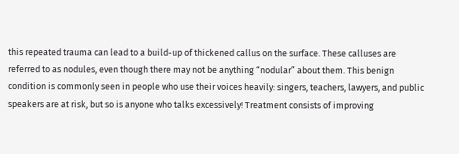this repeated trauma can lead to a build-up of thickened callus on the surface. These calluses are referred to as nodules, even though there may not be anything “nodular” about them. This benign condition is commonly seen in people who use their voices heavily: singers, teachers, lawyers, and public speakers are at risk, but so is anyone who talks excessively! Treatment consists of improving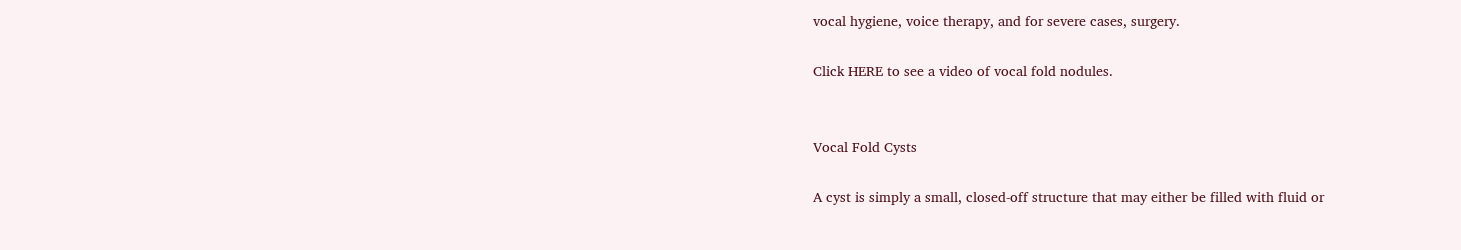vocal hygiene, voice therapy, and for severe cases, surgery.

Click HERE to see a video of vocal fold nodules.


Vocal Fold Cysts

A cyst is simply a small, closed-off structure that may either be filled with fluid or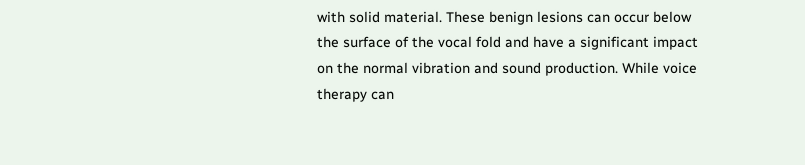with solid material. These benign lesions can occur below the surface of the vocal fold and have a significant impact on the normal vibration and sound production. While voice therapy can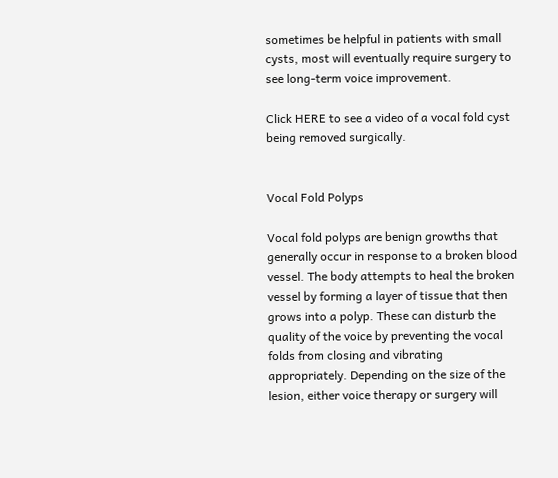sometimes be helpful in patients with small cysts, most will eventually require surgery to see long-term voice improvement.

Click HERE to see a video of a vocal fold cyst being removed surgically.


Vocal Fold Polyps

Vocal fold polyps are benign growths that generally occur in response to a broken blood vessel. The body attempts to heal the broken vessel by forming a layer of tissue that then grows into a polyp. These can disturb the quality of the voice by preventing the vocal folds from closing and vibrating appropriately. Depending on the size of the lesion, either voice therapy or surgery will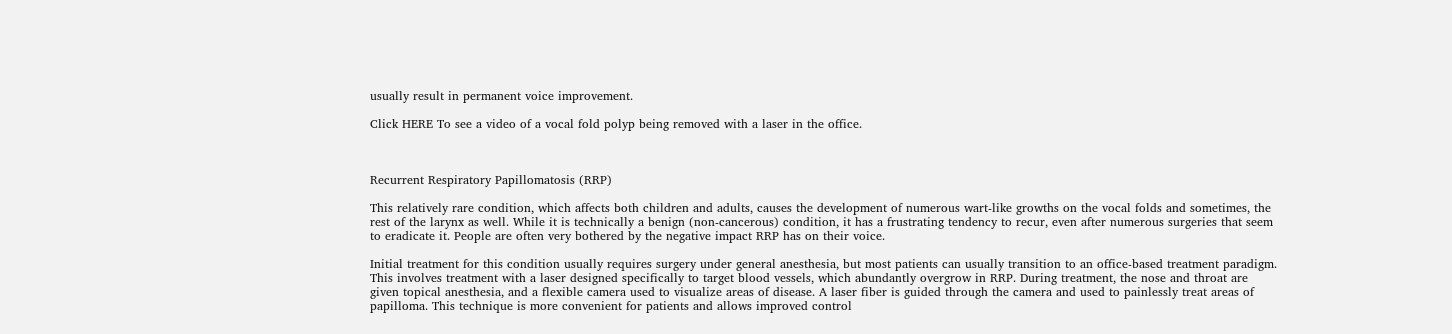usually result in permanent voice improvement.

Click HERE To see a video of a vocal fold polyp being removed with a laser in the office.



Recurrent Respiratory Papillomatosis (RRP)

This relatively rare condition, which affects both children and adults, causes the development of numerous wart-like growths on the vocal folds and sometimes, the rest of the larynx as well. While it is technically a benign (non-cancerous) condition, it has a frustrating tendency to recur, even after numerous surgeries that seem to eradicate it. People are often very bothered by the negative impact RRP has on their voice.

Initial treatment for this condition usually requires surgery under general anesthesia, but most patients can usually transition to an office-based treatment paradigm. This involves treatment with a laser designed specifically to target blood vessels, which abundantly overgrow in RRP. During treatment, the nose and throat are given topical anesthesia, and a flexible camera used to visualize areas of disease. A laser fiber is guided through the camera and used to painlessly treat areas of papilloma. This technique is more convenient for patients and allows improved control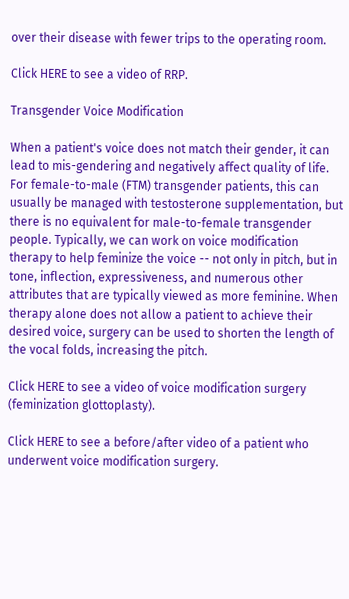over their disease with fewer trips to the operating room.

Click HERE to see a video of RRP.

Transgender Voice Modification

When a patient's voice does not match their gender, it can lead to mis-gendering and negatively affect quality of life. For female-to-male (FTM) transgender patients, this can usually be managed with testosterone supplementation, but there is no equivalent for male-to-female transgender people. Typically, we can work on voice modification therapy to help feminize the voice -- not only in pitch, but in tone, inflection, expressiveness, and numerous other attributes that are typically viewed as more feminine. When therapy alone does not allow a patient to achieve their desired voice, surgery can be used to shorten the length of the vocal folds, increasing the pitch.

Click HERE to see a video of voice modification surgery (feminization glottoplasty).

Click HERE to see a before/after video of a patient who underwent voice modification surgery.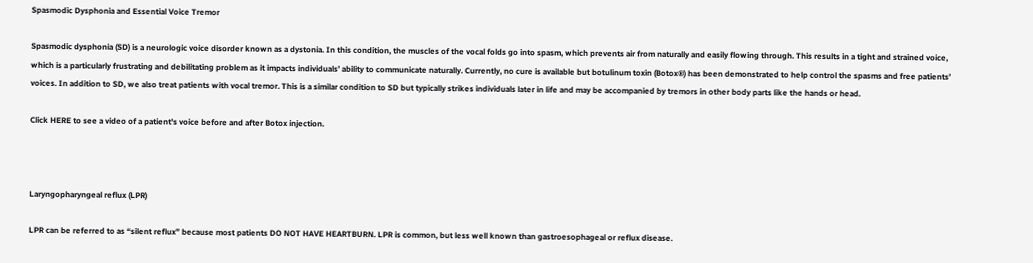Spasmodic Dysphonia and Essential Voice Tremor

Spasmodic dysphonia (SD) is a neurologic voice disorder known as a dystonia. In this condition, the muscles of the vocal folds go into spasm, which prevents air from naturally and easily flowing through. This results in a tight and strained voice, which is a particularly frustrating and debilitating problem as it impacts individuals’ ability to communicate naturally. Currently, no cure is available but botulinum toxin (Botox®) has been demonstrated to help control the spasms and free patients’ voices. In addition to SD, we also treat patients with vocal tremor. This is a similar condition to SD but typically strikes individuals later in life and may be accompanied by tremors in other body parts like the hands or head.

Click HERE to see a video of a patient's voice before and after Botox injection.



Laryngopharyngeal reflux (LPR)

LPR can be referred to as “silent reflux” because most patients DO NOT HAVE HEARTBURN. LPR is common, but less well known than gastroesophageal or reflux disease.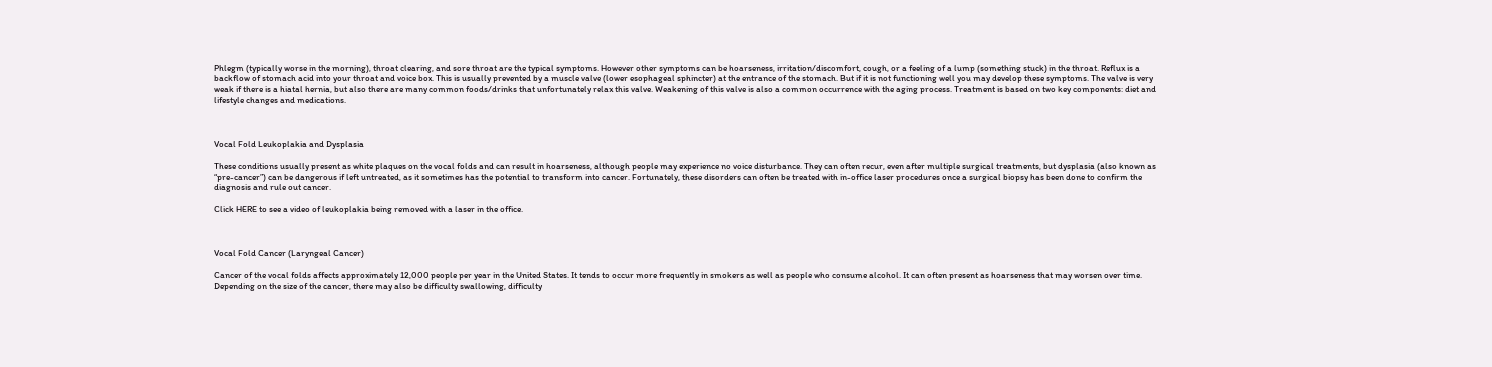Phlegm (typically worse in the morning), throat clearing, and sore throat are the typical symptoms. However other symptoms can be hoarseness, irritation/discomfort, cough, or a feeling of a lump (something stuck) in the throat. Reflux is a backflow of stomach acid into your throat and voice box. This is usually prevented by a muscle valve (lower esophageal sphincter) at the entrance of the stomach. But if it is not functioning well you may develop these symptoms. The valve is very weak if there is a hiatal hernia, but also there are many common foods/drinks that unfortunately relax this valve. Weakening of this valve is also a common occurrence with the aging process. Treatment is based on two key components: diet and lifestyle changes and medications.



Vocal Fold Leukoplakia and Dysplasia

These conditions usually present as white plaques on the vocal folds and can result in hoarseness, although people may experience no voice disturbance. They can often recur, even after multiple surgical treatments, but dysplasia (also known as “pre-cancer”) can be dangerous if left untreated, as it sometimes has the potential to transform into cancer. Fortunately, these disorders can often be treated with in-office laser procedures once a surgical biopsy has been done to confirm the diagnosis and rule out cancer.

Click HERE to see a video of leukoplakia being removed with a laser in the office.



Vocal Fold Cancer (Laryngeal Cancer)

Cancer of the vocal folds affects approximately 12,000 people per year in the United States. It tends to occur more frequently in smokers as well as people who consume alcohol. It can often present as hoarseness that may worsen over time. Depending on the size of the cancer, there may also be difficulty swallowing, difficulty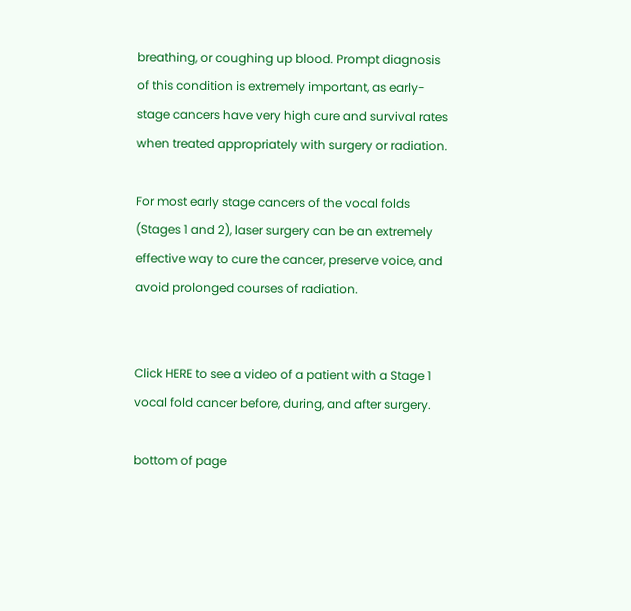breathing, or coughing up blood. Prompt diagnosis of this condition is extremely important, as early-stage cancers have very high cure and survival rates when treated appropriately with surgery or radiation.

For most early stage cancers of the vocal folds (Stages 1 and 2), laser surgery can be an extremely effective way to cure the cancer, preserve voice, and avoid prolonged courses of radiation.


Click HERE to see a video of a patient with a Stage 1 vocal fold cancer before, during, and after surgery.

bottom of page